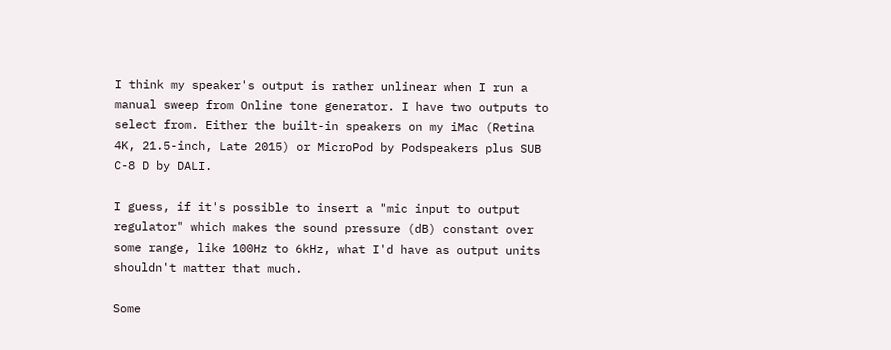I think my speaker's output is rather unlinear when I run a manual sweep from Online tone generator. I have two outputs to select from. Either the built-in speakers on my iMac (Retina 4K, 21.5-inch, Late 2015) or MicroPod by Podspeakers plus SUB C-8 D by DALI.

I guess, if it's possible to insert a "mic input to output regulator" which makes the sound pressure (dB) constant over some range, like 100Hz to 6kHz, what I'd have as output units shouldn't matter that much.

Some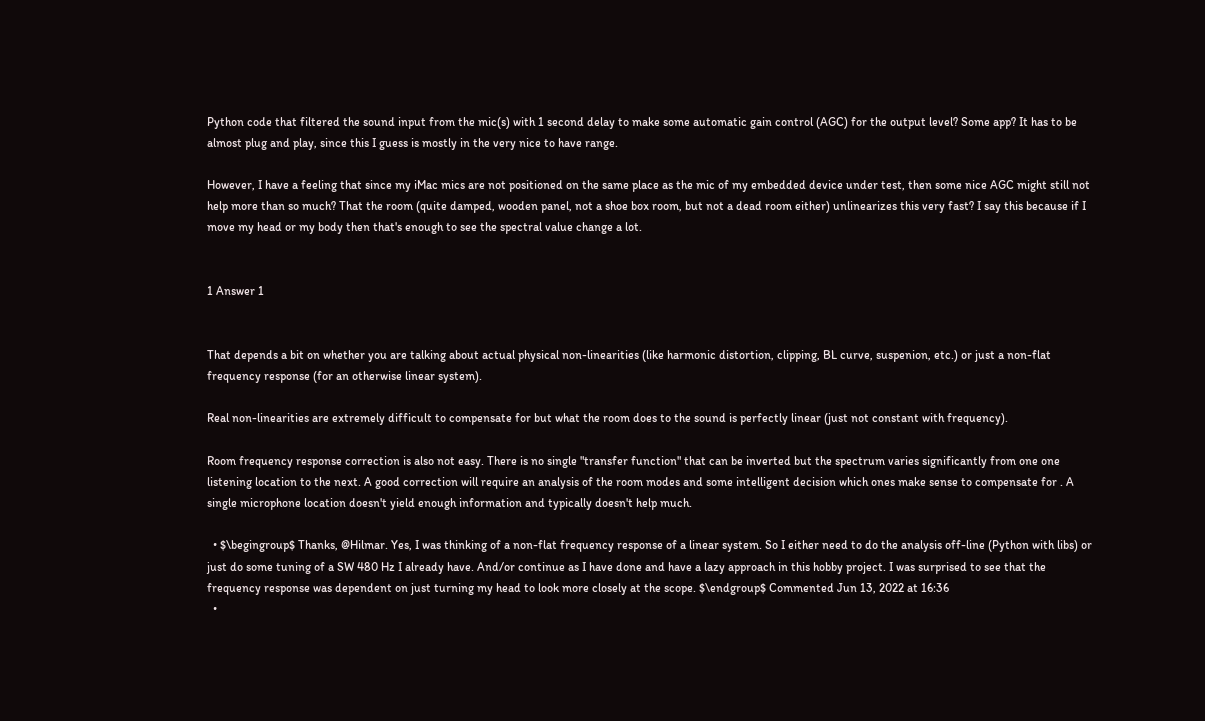Python code that filtered the sound input from the mic(s) with 1 second delay to make some automatic gain control (AGC) for the output level? Some app? It has to be almost plug and play, since this I guess is mostly in the very nice to have range.

However, I have a feeling that since my iMac mics are not positioned on the same place as the mic of my embedded device under test, then some nice AGC might still not help more than so much? That the room (quite damped, wooden panel, not a shoe box room, but not a dead room either) unlinearizes this very fast? I say this because if I move my head or my body then that's enough to see the spectral value change a lot.


1 Answer 1


That depends a bit on whether you are talking about actual physical non-linearities (like harmonic distortion, clipping, BL curve, suspenion, etc.) or just a non-flat frequency response (for an otherwise linear system).

Real non-linearities are extremely difficult to compensate for but what the room does to the sound is perfectly linear (just not constant with frequency).

Room frequency response correction is also not easy. There is no single "transfer function" that can be inverted but the spectrum varies significantly from one one listening location to the next. A good correction will require an analysis of the room modes and some intelligent decision which ones make sense to compensate for . A single microphone location doesn't yield enough information and typically doesn't help much.

  • $\begingroup$ Thanks, @Hilmar. Yes, I was thinking of a non-flat frequency response of a linear system. So I either need to do the analysis off-line (Python with libs) or just do some tuning of a SW 480 Hz I already have. And/or continue as I have done and have a lazy approach in this hobby project. I was surprised to see that the frequency response was dependent on just turning my head to look more closely at the scope. $\endgroup$ Commented Jun 13, 2022 at 16:36
  •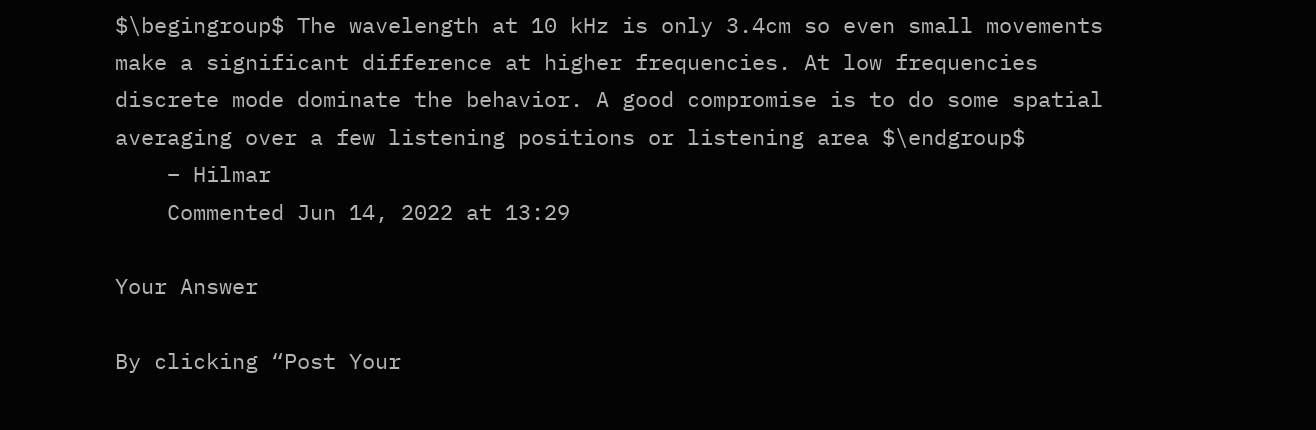$\begingroup$ The wavelength at 10 kHz is only 3.4cm so even small movements make a significant difference at higher frequencies. At low frequencies discrete mode dominate the behavior. A good compromise is to do some spatial averaging over a few listening positions or listening area $\endgroup$
    – Hilmar
    Commented Jun 14, 2022 at 13:29

Your Answer

By clicking “Post Your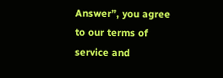Answer”, you agree to our terms of service and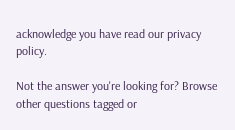acknowledge you have read our privacy policy.

Not the answer you're looking for? Browse other questions tagged or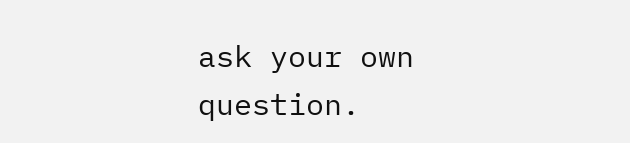ask your own question.